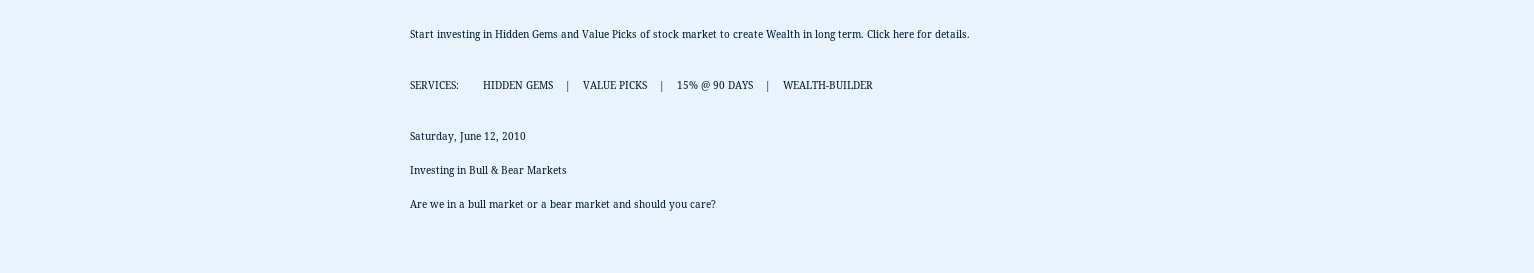Start investing in Hidden Gems and Value Picks of stock market to create Wealth in long term. Click here for details.


SERVICES:        HIDDEN GEMS    |    VALUE PICKS    |    15% @ 90 DAYS    |    WEALTH-BUILDER


Saturday, June 12, 2010

Investing in Bull & Bear Markets

Are we in a bull market or a bear market and should you care?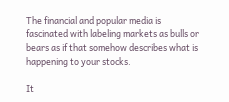The financial and popular media is fascinated with labeling markets as bulls or bears as if that somehow describes what is happening to your stocks.

It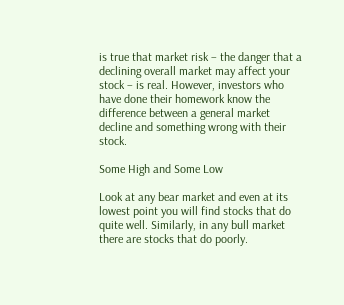is true that market risk – the danger that a declining overall market may affect your stock – is real. However, investors who have done their homework know the difference between a general market decline and something wrong with their stock.

Some High and Some Low

Look at any bear market and even at its lowest point you will find stocks that do quite well. Similarly, in any bull market there are stocks that do poorly.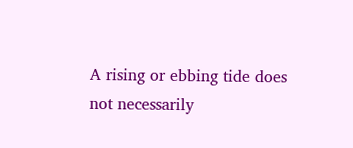A rising or ebbing tide does not necessarily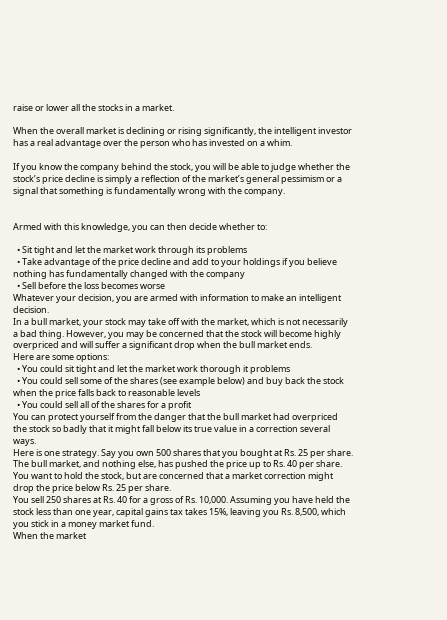raise or lower all the stocks in a market.

When the overall market is declining or rising significantly, the intelligent investor has a real advantage over the person who has invested on a whim.

If you know the company behind the stock, you will be able to judge whether the stock’s price decline is simply a reflection of the market’s general pessimism or a signal that something is fundamentally wrong with the company.


Armed with this knowledge, you can then decide whether to:

  • Sit tight and let the market work through its problems
  • Take advantage of the price decline and add to your holdings if you believe nothing has fundamentally changed with the company
  • Sell before the loss becomes worse
Whatever your decision, you are armed with information to make an intelligent decision.
In a bull market, your stock may take off with the market, which is not necessarily a bad thing. However, you may be concerned that the stock will become highly overpriced and will suffer a significant drop when the bull market ends.
Here are some options:
  • You could sit tight and let the market work thorough it problems
  • You could sell some of the shares (see example below) and buy back the stock when the price falls back to reasonable levels
  • You could sell all of the shares for a profit
You can protect yourself from the danger that the bull market had overpriced the stock so badly that it might fall below its true value in a correction several ways.
Here is one strategy. Say you own 500 shares that you bought at Rs. 25 per share. The bull market, and nothing else, has pushed the price up to Rs. 40 per share.
You want to hold the stock, but are concerned that a market correction might drop the price below Rs. 25 per share.
You sell 250 shares at Rs. 40 for a gross of Rs. 10,000. Assuming you have held the stock less than one year, capital gains tax takes 15%, leaving you Rs. 8,500, which you stick in a money market fund.
When the market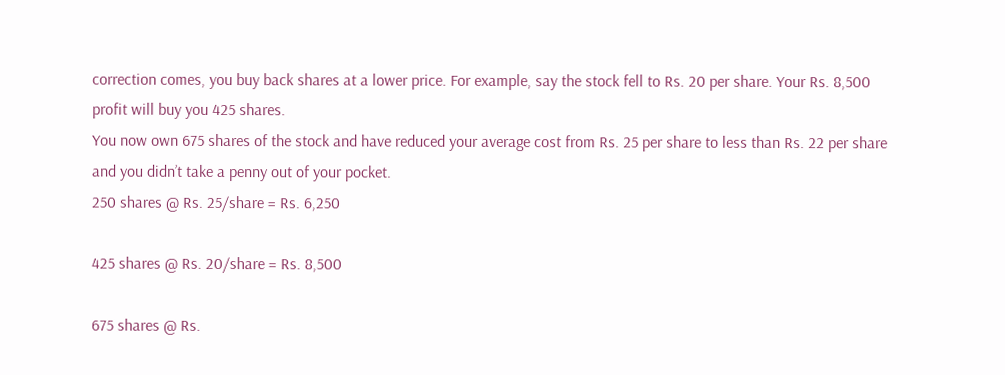correction comes, you buy back shares at a lower price. For example, say the stock fell to Rs. 20 per share. Your Rs. 8,500 profit will buy you 425 shares.
You now own 675 shares of the stock and have reduced your average cost from Rs. 25 per share to less than Rs. 22 per share and you didn’t take a penny out of your pocket.
250 shares @ Rs. 25/share = Rs. 6,250

425 shares @ Rs. 20/share = Rs. 8,500

675 shares @ Rs.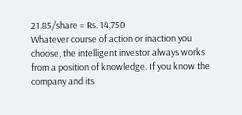21.85/share = Rs. 14,750
Whatever course of action or inaction you choose, the intelligent investor always works from a position of knowledge. If you know the company and its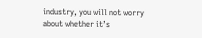industry, you will not worry about whether it’s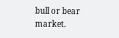bull or bear market.